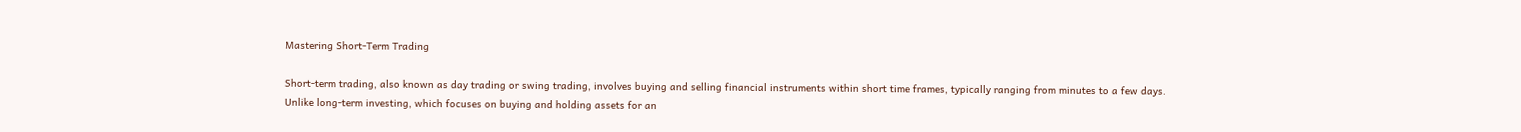Mastering Short-Term Trading

Short-term trading, also known as day trading or swing trading, involves buying and selling financial instruments within short time frames, typically ranging from minutes to a few days. Unlike long-term investing, which focuses on buying and holding assets for an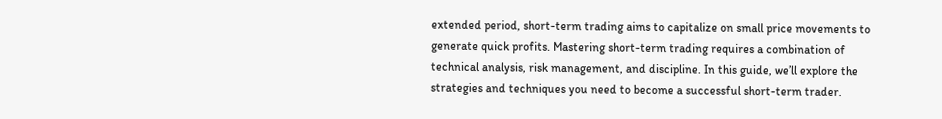extended period, short-term trading aims to capitalize on small price movements to generate quick profits. Mastering short-term trading requires a combination of technical analysis, risk management, and discipline. In this guide, we’ll explore the strategies and techniques you need to become a successful short-term trader.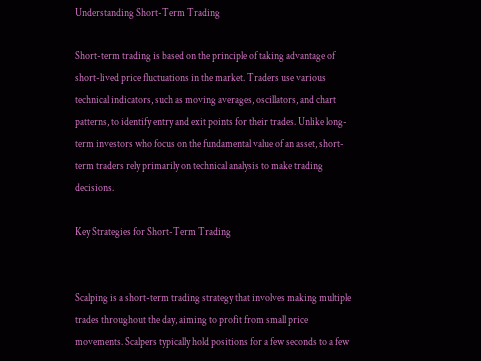Understanding Short-Term Trading

Short-term trading is based on the principle of taking advantage of short-lived price fluctuations in the market. Traders use various technical indicators, such as moving averages, oscillators, and chart patterns, to identify entry and exit points for their trades. Unlike long-term investors who focus on the fundamental value of an asset, short-term traders rely primarily on technical analysis to make trading decisions.

Key Strategies for Short-Term Trading


Scalping is a short-term trading strategy that involves making multiple trades throughout the day, aiming to profit from small price movements. Scalpers typically hold positions for a few seconds to a few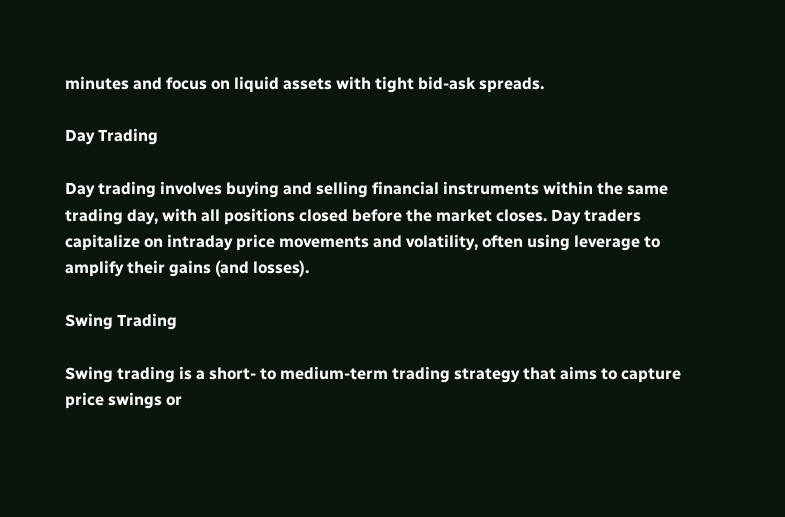minutes and focus on liquid assets with tight bid-ask spreads.

Day Trading

Day trading involves buying and selling financial instruments within the same trading day, with all positions closed before the market closes. Day traders capitalize on intraday price movements and volatility, often using leverage to amplify their gains (and losses).

Swing Trading

Swing trading is a short- to medium-term trading strategy that aims to capture price swings or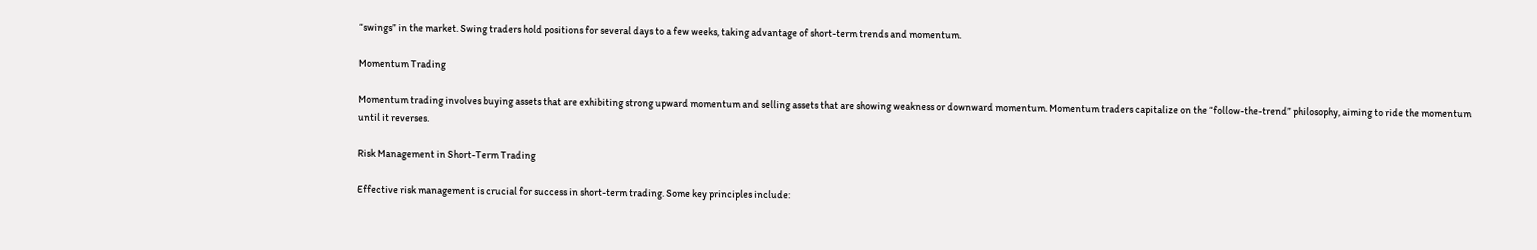“swings” in the market. Swing traders hold positions for several days to a few weeks, taking advantage of short-term trends and momentum.

Momentum Trading

Momentum trading involves buying assets that are exhibiting strong upward momentum and selling assets that are showing weakness or downward momentum. Momentum traders capitalize on the “follow-the-trend” philosophy, aiming to ride the momentum until it reverses.

Risk Management in Short-Term Trading

Effective risk management is crucial for success in short-term trading. Some key principles include: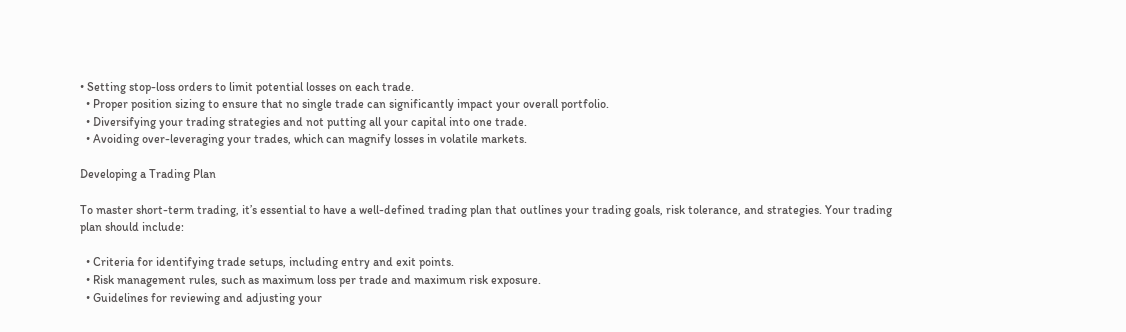• Setting stop-loss orders to limit potential losses on each trade.
  • Proper position sizing to ensure that no single trade can significantly impact your overall portfolio.
  • Diversifying your trading strategies and not putting all your capital into one trade.
  • Avoiding over-leveraging your trades, which can magnify losses in volatile markets.

Developing a Trading Plan

To master short-term trading, it’s essential to have a well-defined trading plan that outlines your trading goals, risk tolerance, and strategies. Your trading plan should include:

  • Criteria for identifying trade setups, including entry and exit points.
  • Risk management rules, such as maximum loss per trade and maximum risk exposure.
  • Guidelines for reviewing and adjusting your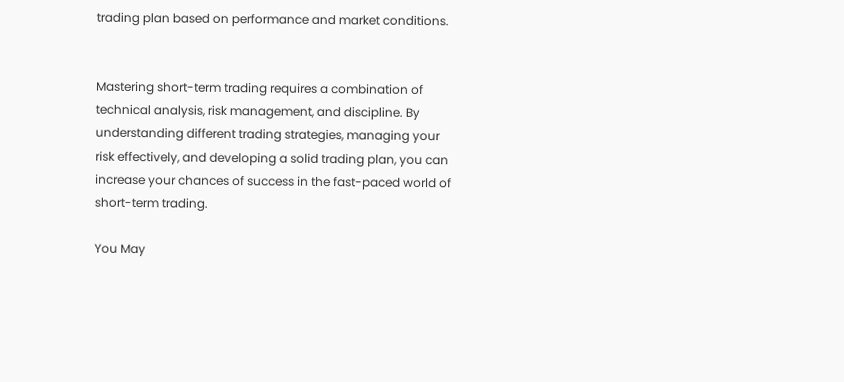trading plan based on performance and market conditions.


Mastering short-term trading requires a combination of technical analysis, risk management, and discipline. By understanding different trading strategies, managing your risk effectively, and developing a solid trading plan, you can increase your chances of success in the fast-paced world of short-term trading.

You May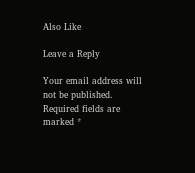Also Like

Leave a Reply

Your email address will not be published. Required fields are marked *